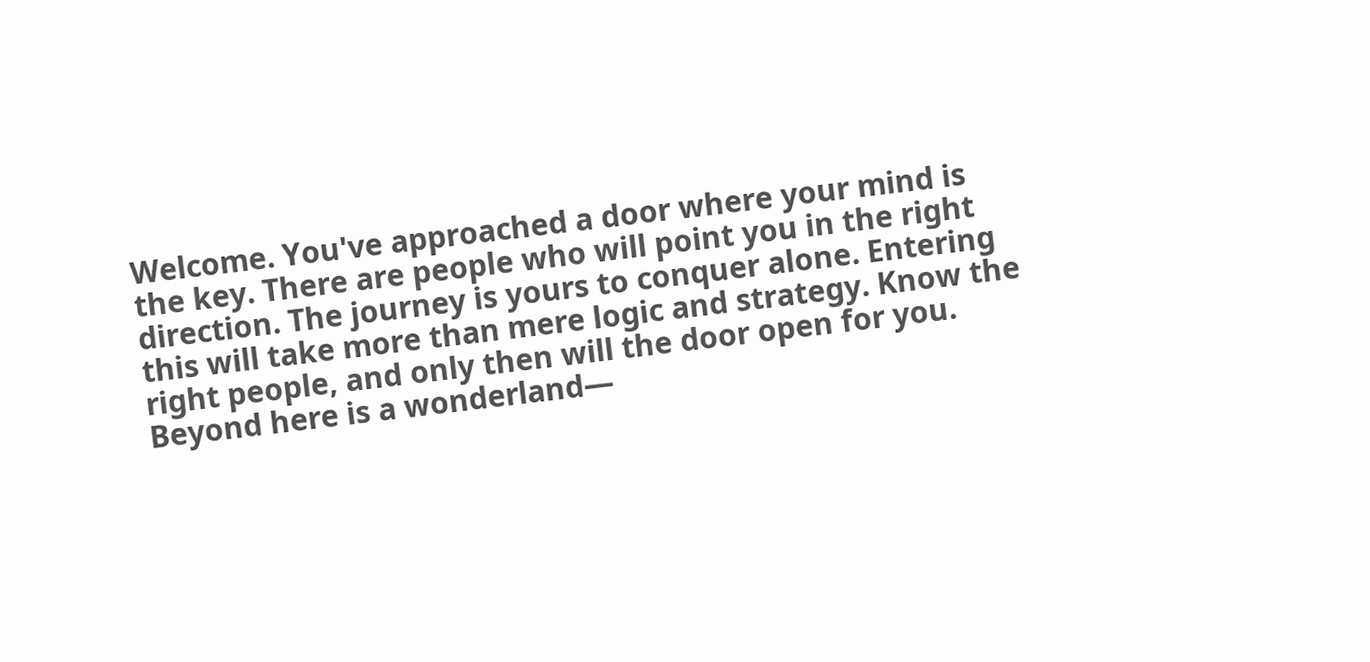Welcome. You've approached a door where your mind is the key. There are people who will point you in the right direction. The journey is yours to conquer alone. Entering this will take more than mere logic and strategy. Know the right people, and only then will the door open for you. Beyond here is a wonderland—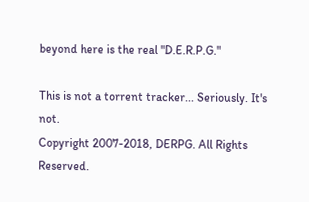beyond here is the real "D.E.R.P.G."

This is not a torrent tracker... Seriously. It's not.
Copyright 2007-2018, DERPG. All Rights Reserved.